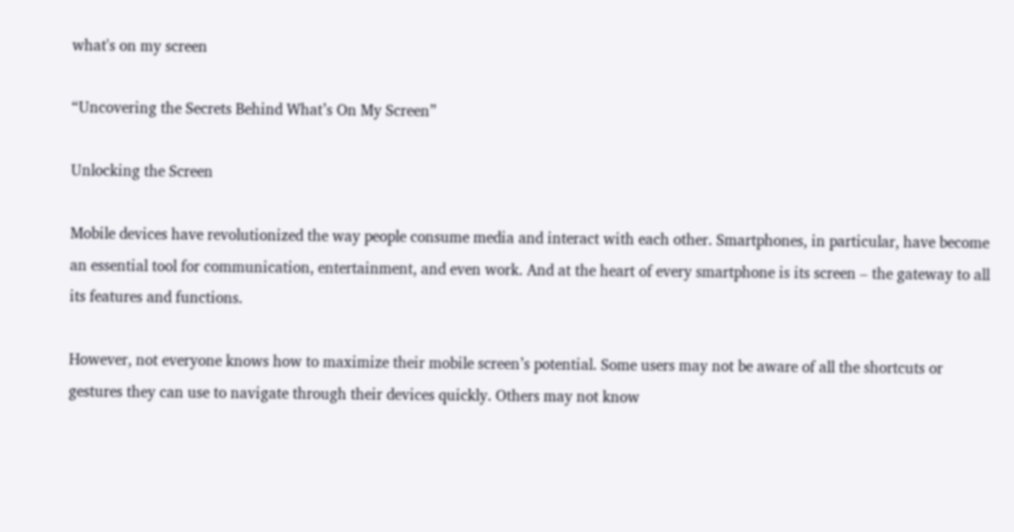what's on my screen

“Uncovering the Secrets Behind What’s On My Screen”

Unlocking the Screen

Mobile devices have revolutionized the way people consume media and interact with each other. Smartphones, in particular, have become an essential tool for communication, entertainment, and even work. And at the heart of every smartphone is its screen – the gateway to all its features and functions.

However, not everyone knows how to maximize their mobile screen’s potential. Some users may not be aware of all the shortcuts or gestures they can use to navigate through their devices quickly. Others may not know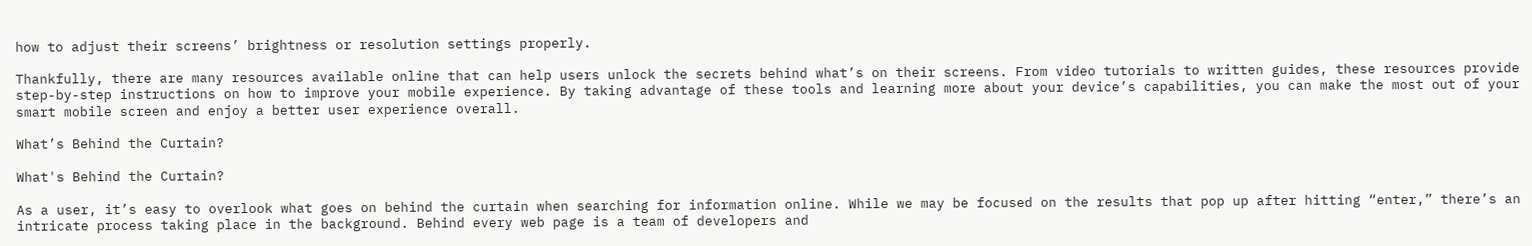how to adjust their screens’ brightness or resolution settings properly.

Thankfully, there are many resources available online that can help users unlock the secrets behind what’s on their screens. From video tutorials to written guides, these resources provide step-by-step instructions on how to improve your mobile experience. By taking advantage of these tools and learning more about your device’s capabilities, you can make the most out of your smart mobile screen and enjoy a better user experience overall.

What’s Behind the Curtain?

What's Behind the Curtain?

As a user, it’s easy to overlook what goes on behind the curtain when searching for information online. While we may be focused on the results that pop up after hitting “enter,” there’s an intricate process taking place in the background. Behind every web page is a team of developers and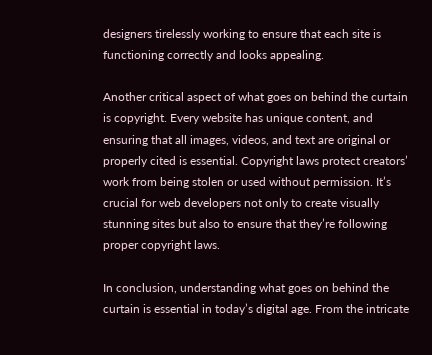designers tirelessly working to ensure that each site is functioning correctly and looks appealing.

Another critical aspect of what goes on behind the curtain is copyright. Every website has unique content, and ensuring that all images, videos, and text are original or properly cited is essential. Copyright laws protect creators’ work from being stolen or used without permission. It’s crucial for web developers not only to create visually stunning sites but also to ensure that they’re following proper copyright laws.

In conclusion, understanding what goes on behind the curtain is essential in today’s digital age. From the intricate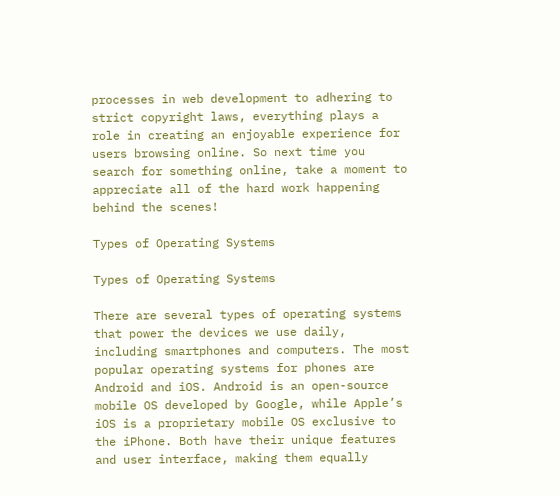processes in web development to adhering to strict copyright laws, everything plays a role in creating an enjoyable experience for users browsing online. So next time you search for something online, take a moment to appreciate all of the hard work happening behind the scenes!

Types of Operating Systems

Types of Operating Systems

There are several types of operating systems that power the devices we use daily, including smartphones and computers. The most popular operating systems for phones are Android and iOS. Android is an open-source mobile OS developed by Google, while Apple’s iOS is a proprietary mobile OS exclusive to the iPhone. Both have their unique features and user interface, making them equally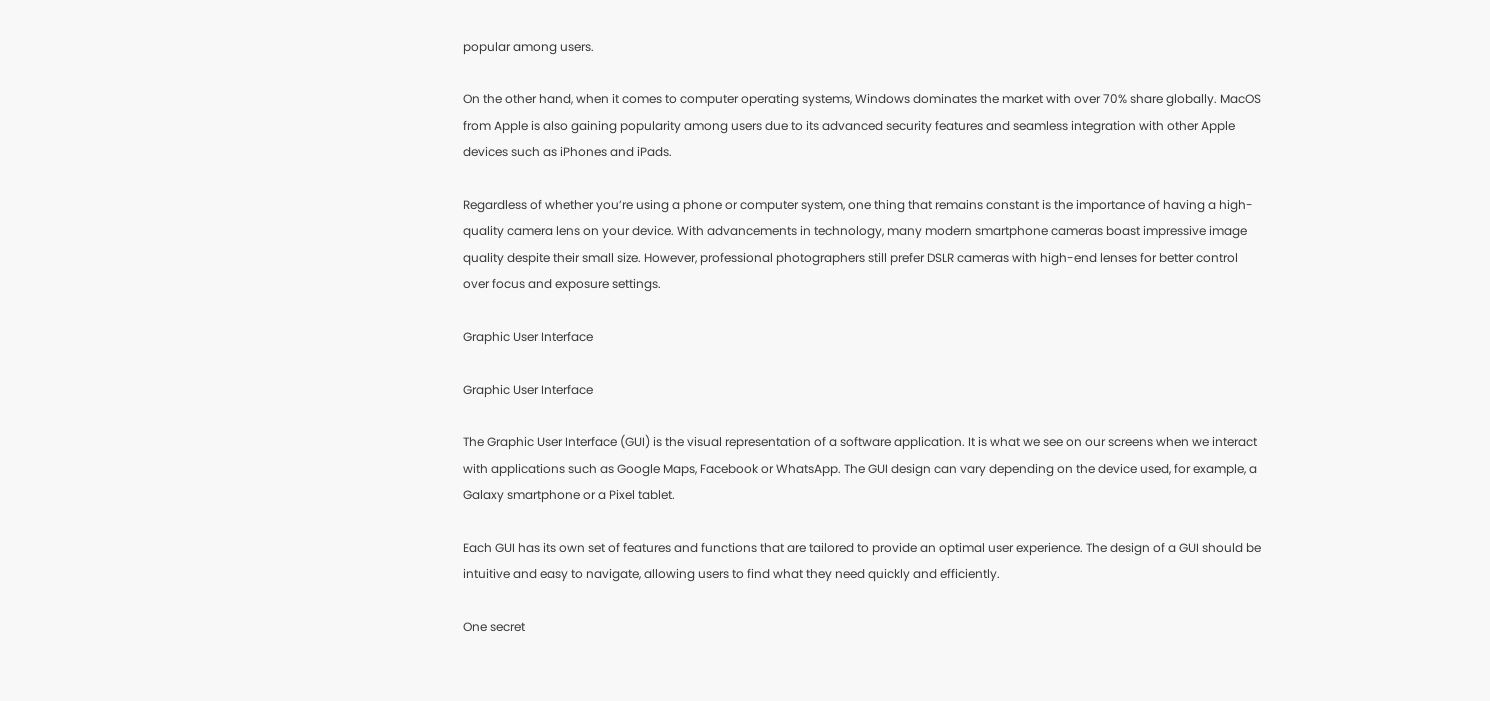popular among users.

On the other hand, when it comes to computer operating systems, Windows dominates the market with over 70% share globally. MacOS from Apple is also gaining popularity among users due to its advanced security features and seamless integration with other Apple devices such as iPhones and iPads.

Regardless of whether you’re using a phone or computer system, one thing that remains constant is the importance of having a high-quality camera lens on your device. With advancements in technology, many modern smartphone cameras boast impressive image quality despite their small size. However, professional photographers still prefer DSLR cameras with high-end lenses for better control over focus and exposure settings.

Graphic User Interface

Graphic User Interface

The Graphic User Interface (GUI) is the visual representation of a software application. It is what we see on our screens when we interact with applications such as Google Maps, Facebook or WhatsApp. The GUI design can vary depending on the device used, for example, a Galaxy smartphone or a Pixel tablet.

Each GUI has its own set of features and functions that are tailored to provide an optimal user experience. The design of a GUI should be intuitive and easy to navigate, allowing users to find what they need quickly and efficiently.

One secret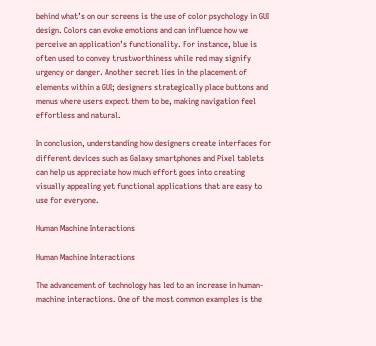behind what’s on our screens is the use of color psychology in GUI design. Colors can evoke emotions and can influence how we perceive an application’s functionality. For instance, blue is often used to convey trustworthiness while red may signify urgency or danger. Another secret lies in the placement of elements within a GUI; designers strategically place buttons and menus where users expect them to be, making navigation feel effortless and natural.

In conclusion, understanding how designers create interfaces for different devices such as Galaxy smartphones and Pixel tablets can help us appreciate how much effort goes into creating visually appealing yet functional applications that are easy to use for everyone.

Human Machine Interactions

Human Machine Interactions

The advancement of technology has led to an increase in human-machine interactions. One of the most common examples is the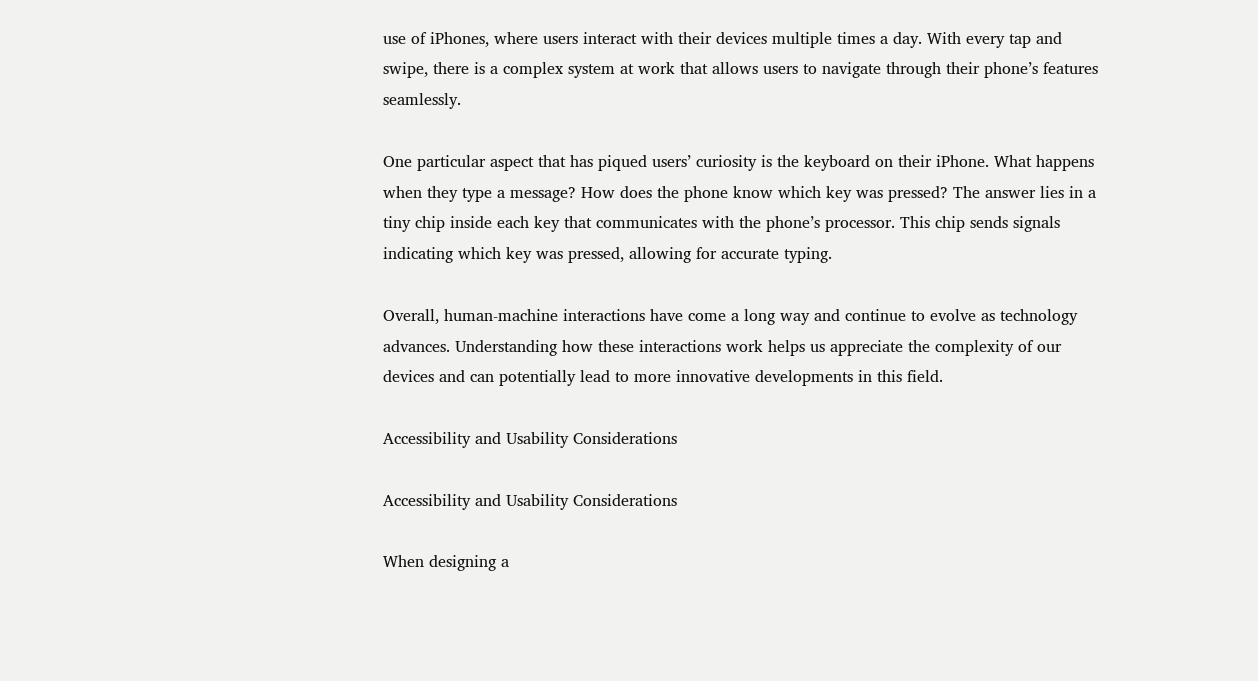use of iPhones, where users interact with their devices multiple times a day. With every tap and swipe, there is a complex system at work that allows users to navigate through their phone’s features seamlessly.

One particular aspect that has piqued users’ curiosity is the keyboard on their iPhone. What happens when they type a message? How does the phone know which key was pressed? The answer lies in a tiny chip inside each key that communicates with the phone’s processor. This chip sends signals indicating which key was pressed, allowing for accurate typing.

Overall, human-machine interactions have come a long way and continue to evolve as technology advances. Understanding how these interactions work helps us appreciate the complexity of our devices and can potentially lead to more innovative developments in this field.

Accessibility and Usability Considerations

Accessibility and Usability Considerations

When designing a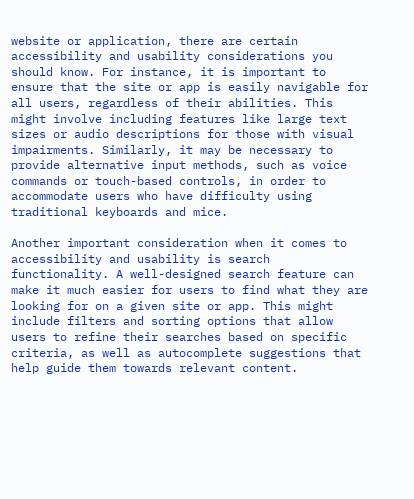website or application, there are certain accessibility and usability considerations you should know. For instance, it is important to ensure that the site or app is easily navigable for all users, regardless of their abilities. This might involve including features like large text sizes or audio descriptions for those with visual impairments. Similarly, it may be necessary to provide alternative input methods, such as voice commands or touch-based controls, in order to accommodate users who have difficulty using traditional keyboards and mice.

Another important consideration when it comes to accessibility and usability is search functionality. A well-designed search feature can make it much easier for users to find what they are looking for on a given site or app. This might include filters and sorting options that allow users to refine their searches based on specific criteria, as well as autocomplete suggestions that help guide them towards relevant content.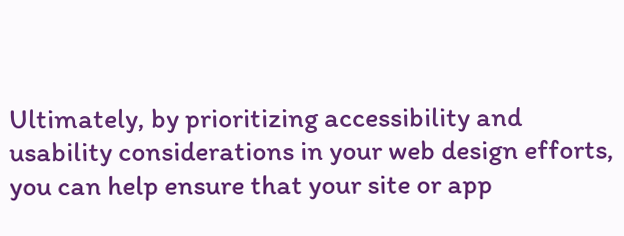Ultimately, by prioritizing accessibility and usability considerations in your web design efforts, you can help ensure that your site or app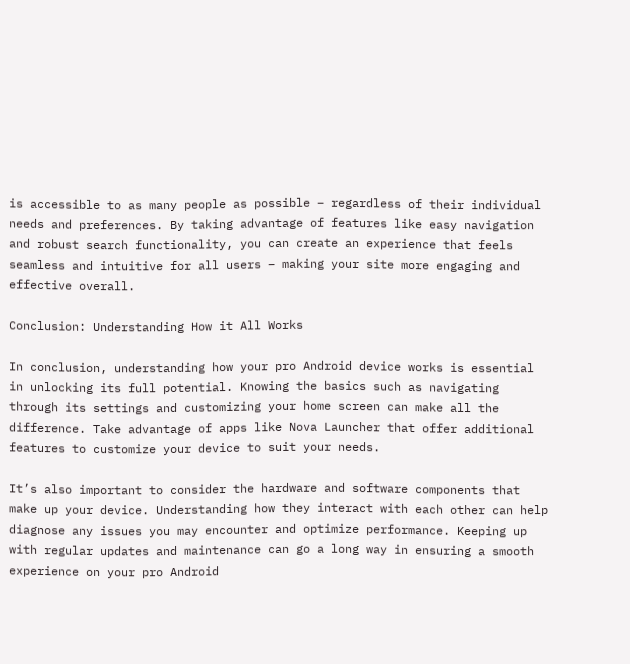is accessible to as many people as possible – regardless of their individual needs and preferences. By taking advantage of features like easy navigation and robust search functionality, you can create an experience that feels seamless and intuitive for all users – making your site more engaging and effective overall.

Conclusion: Understanding How it All Works

In conclusion, understanding how your pro Android device works is essential in unlocking its full potential. Knowing the basics such as navigating through its settings and customizing your home screen can make all the difference. Take advantage of apps like Nova Launcher that offer additional features to customize your device to suit your needs.

It’s also important to consider the hardware and software components that make up your device. Understanding how they interact with each other can help diagnose any issues you may encounter and optimize performance. Keeping up with regular updates and maintenance can go a long way in ensuring a smooth experience on your pro Android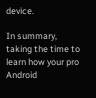device.

In summary, taking the time to learn how your pro Android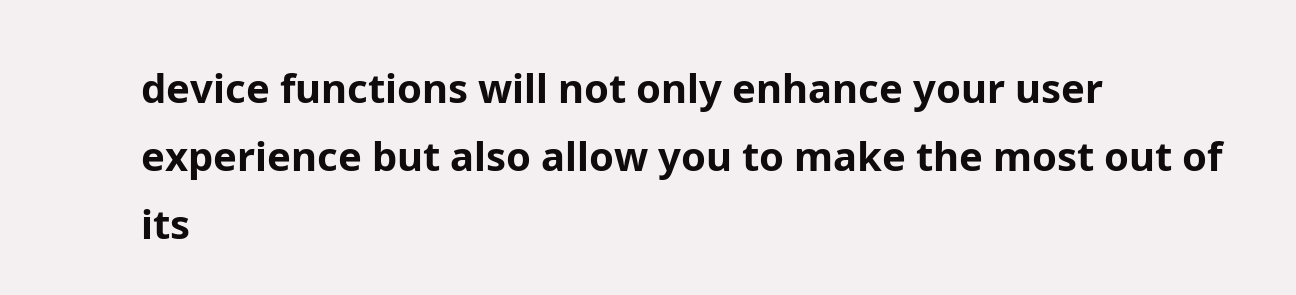device functions will not only enhance your user experience but also allow you to make the most out of its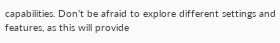capabilities. Don’t be afraid to explore different settings and features, as this will provide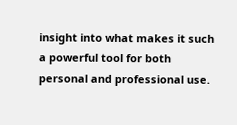insight into what makes it such a powerful tool for both personal and professional use.